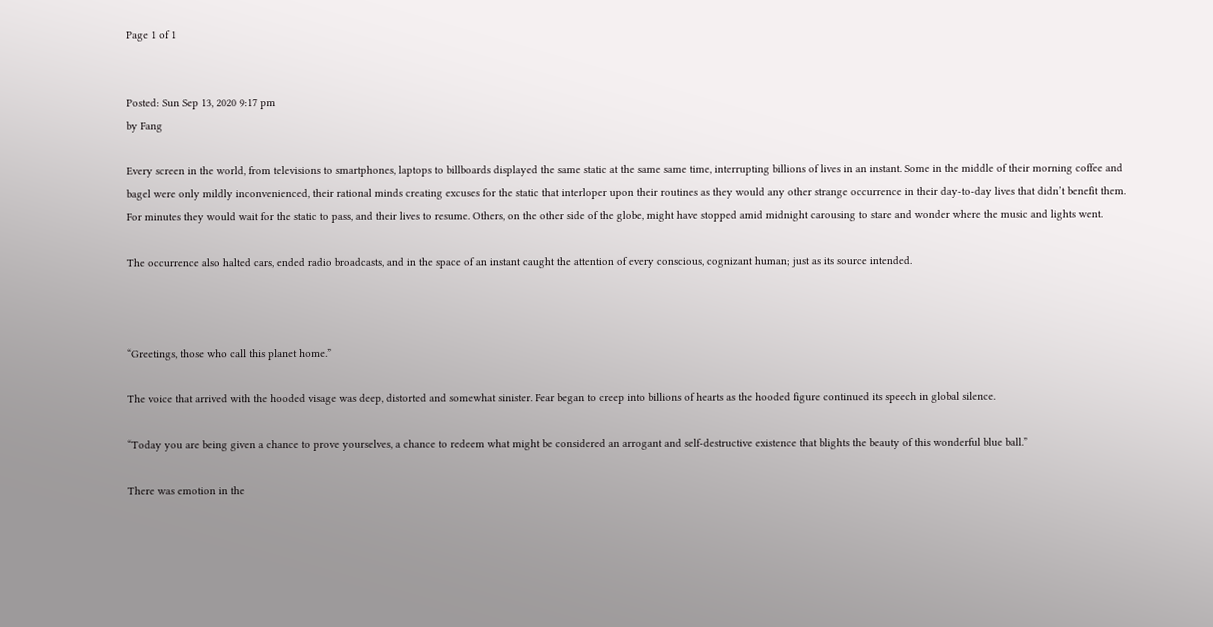Page 1 of 1


Posted: Sun Sep 13, 2020 9:17 pm
by Fang

Every screen in the world, from televisions to smartphones, laptops to billboards displayed the same static at the same same time, interrupting billions of lives in an instant. Some in the middle of their morning coffee and bagel were only mildly inconvenienced, their rational minds creating excuses for the static that interloper upon their routines as they would any other strange occurrence in their day-to-day lives that didn’t benefit them. For minutes they would wait for the static to pass, and their lives to resume. Others, on the other side of the globe, might have stopped amid midnight carousing to stare and wonder where the music and lights went.

The occurrence also halted cars, ended radio broadcasts, and in the space of an instant caught the attention of every conscious, cognizant human; just as its source intended.



“Greetings, those who call this planet home.”

The voice that arrived with the hooded visage was deep, distorted and somewhat sinister. Fear began to creep into billions of hearts as the hooded figure continued its speech in global silence.

“Today you are being given a chance to prove yourselves, a chance to redeem what might be considered an arrogant and self-destructive existence that blights the beauty of this wonderful blue ball.”

There was emotion in the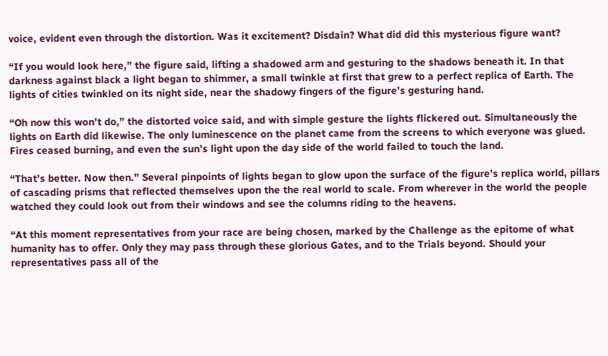voice, evident even through the distortion. Was it excitement? Disdain? What did did this mysterious figure want?

“If you would look here,” the figure said, lifting a shadowed arm and gesturing to the shadows beneath it. In that darkness against black a light began to shimmer, a small twinkle at first that grew to a perfect replica of Earth. The lights of cities twinkled on its night side, near the shadowy fingers of the figure’s gesturing hand.

“Oh now this won’t do,” the distorted voice said, and with simple gesture the lights flickered out. Simultaneously the lights on Earth did likewise. The only luminescence on the planet came from the screens to which everyone was glued. Fires ceased burning, and even the sun’s light upon the day side of the world failed to touch the land.

“That’s better. Now then.” Several pinpoints of lights began to glow upon the surface of the figure’s replica world, pillars of cascading prisms that reflected themselves upon the the real world to scale. From wherever in the world the people watched they could look out from their windows and see the columns riding to the heavens.

“At this moment representatives from your race are being chosen, marked by the Challenge as the epitome of what humanity has to offer. Only they may pass through these glorious Gates, and to the Trials beyond. Should your representatives pass all of the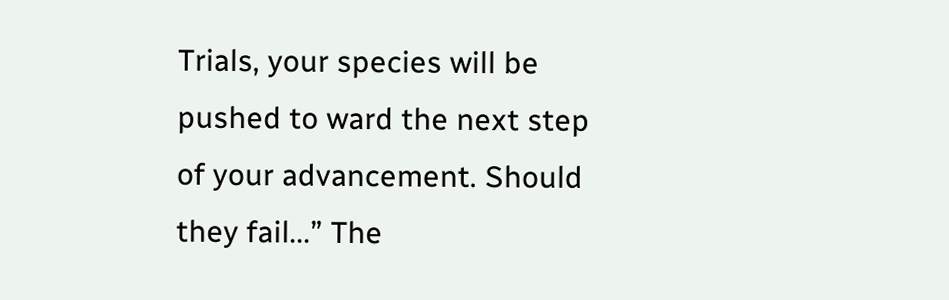Trials, your species will be pushed to ward the next step of your advancement. Should they fail...” The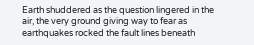Earth shuddered as the question lingered in the air, the very ground giving way to fear as earthquakes rocked the fault lines beneath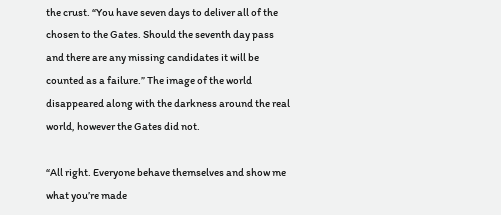the crust. “You have seven days to deliver all of the chosen to the Gates. Should the seventh day pass and there are any missing candidates it will be counted as a failure.” The image of the world disappeared along with the darkness around the real world, however the Gates did not.

“All right. Everyone behave themselves and show me what you’re made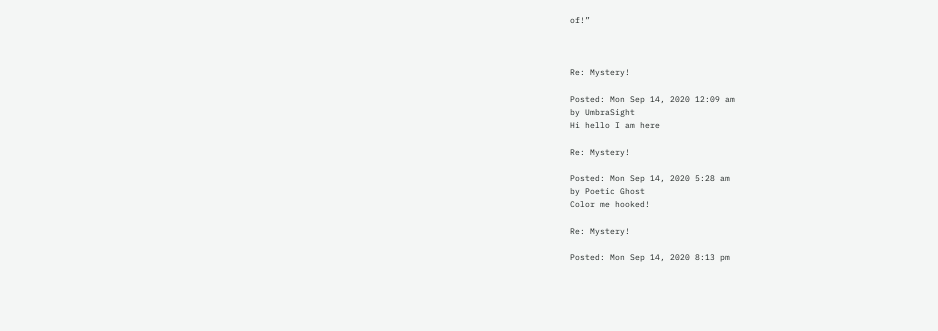of!”



Re: Mystery!

Posted: Mon Sep 14, 2020 12:09 am
by UmbraSight
Hi hello I am here

Re: Mystery!

Posted: Mon Sep 14, 2020 5:28 am
by Poetic Ghost
Color me hooked!

Re: Mystery!

Posted: Mon Sep 14, 2020 8:13 pm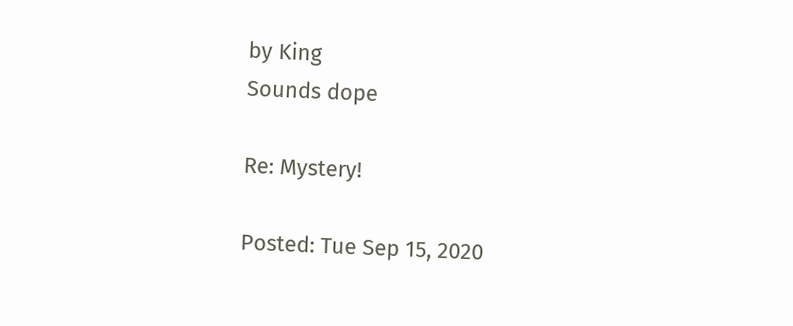by King
Sounds dope

Re: Mystery!

Posted: Tue Sep 15, 2020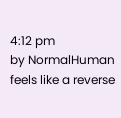4:12 pm
by NormalHuman
feels like a reverse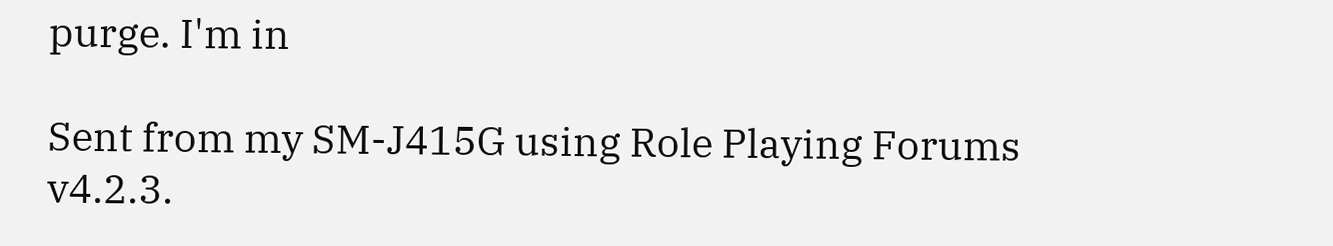purge. I'm in

Sent from my SM-J415G using Role Playing Forums v4.2.3.